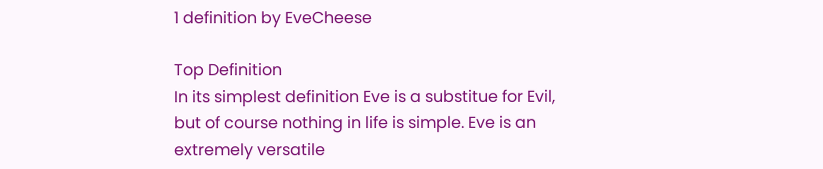1 definition by EveCheese

Top Definition
In its simplest definition Eve is a substitue for Evil, but of course nothing in life is simple. Eve is an extremely versatile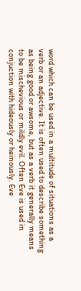word which can be used in a multitude of situations as a verb or an adjective. It is often used to describe something as being good or awsome, but as a verb it generally means to be mischevious or mildly evil. Often Eve is used in conjuction with hideously or heinously. Eve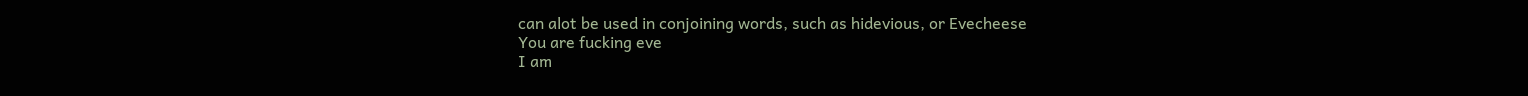can alot be used in conjoining words, such as hidevious, or Evecheese
You are fucking eve
I am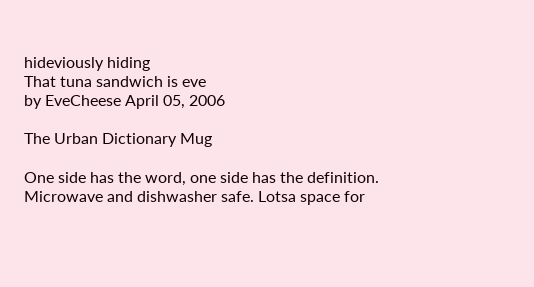hideviously hiding
That tuna sandwich is eve
by EveCheese April 05, 2006

The Urban Dictionary Mug

One side has the word, one side has the definition. Microwave and dishwasher safe. Lotsa space for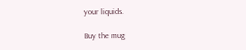your liquids.

Buy the mug